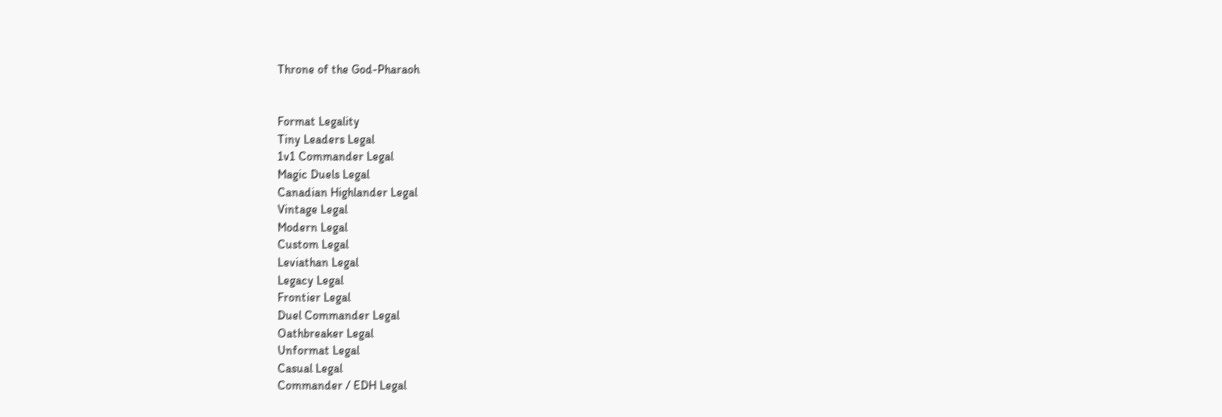Throne of the God-Pharaoh


Format Legality
Tiny Leaders Legal
1v1 Commander Legal
Magic Duels Legal
Canadian Highlander Legal
Vintage Legal
Modern Legal
Custom Legal
Leviathan Legal
Legacy Legal
Frontier Legal
Duel Commander Legal
Oathbreaker Legal
Unformat Legal
Casual Legal
Commander / EDH Legal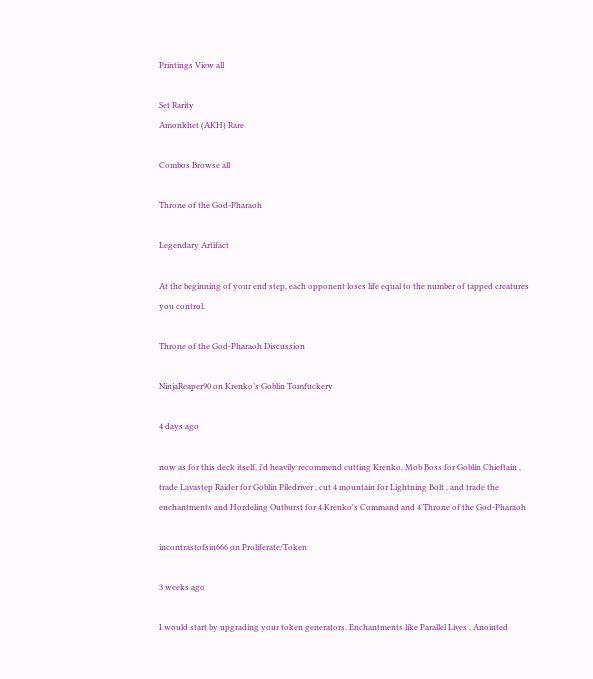Printings View all

Set Rarity
Amonkhet (AKH) Rare

Combos Browse all

Throne of the God-Pharaoh

Legendary Artifact

At the beginning of your end step, each opponent loses life equal to the number of tapped creatures you control.

Throne of the God-Pharaoh Discussion

NinjaReaper90 on Krenko’s Goblin Tomfuckery

4 days ago

now as for this deck itself, i'd heavily recommend cutting Krenko, Mob Boss for Goblin Chieftain , trade Lavastep Raider for Goblin Piledriver , cut 4 mountain for Lightning Bolt , and trade the enchantments and Hordeling Outburst for 4 Krenko's Command and 4 Throne of the God-Pharaoh

incontrastofsin666 on Proliferate/Token

3 weeks ago

I would start by upgrading your token generators. Enchantments like Parallel Lives , Anointed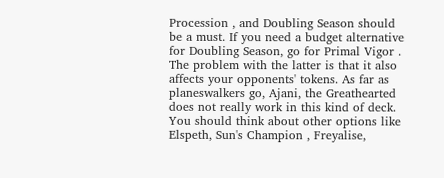Procession , and Doubling Season should be a must. If you need a budget alternative for Doubling Season, go for Primal Vigor . The problem with the latter is that it also affects your opponents' tokens. As far as planeswalkers go, Ajani, the Greathearted does not really work in this kind of deck. You should think about other options like Elspeth, Sun's Champion , Freyalise,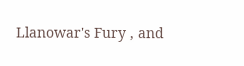Llanowar's Fury , and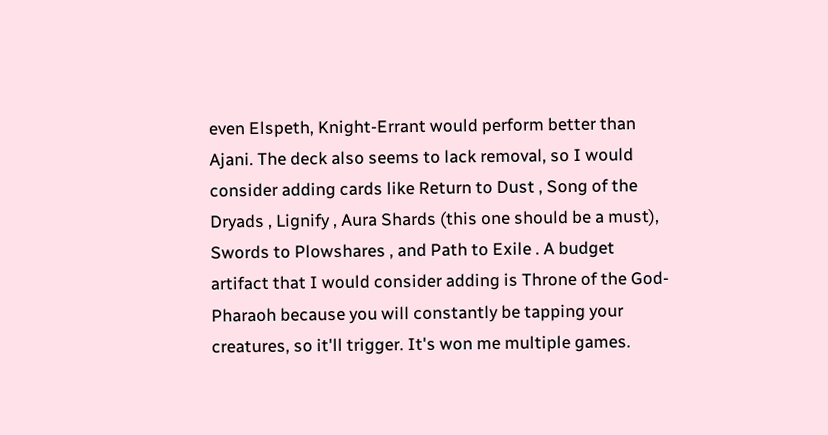even Elspeth, Knight-Errant would perform better than Ajani. The deck also seems to lack removal, so I would consider adding cards like Return to Dust , Song of the Dryads , Lignify , Aura Shards (this one should be a must), Swords to Plowshares , and Path to Exile . A budget artifact that I would consider adding is Throne of the God-Pharaoh because you will constantly be tapping your creatures, so it'll trigger. It's won me multiple games.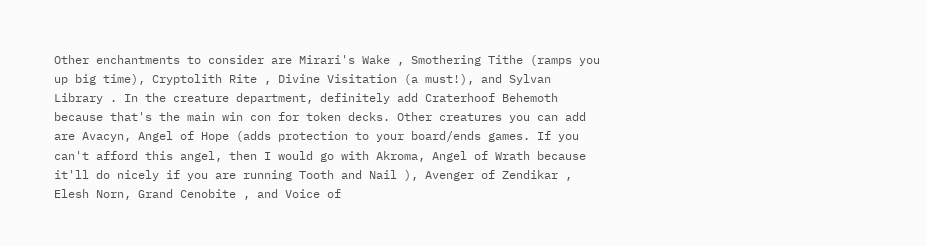Other enchantments to consider are Mirari's Wake , Smothering Tithe (ramps you up big time), Cryptolith Rite , Divine Visitation (a must!), and Sylvan Library . In the creature department, definitely add Craterhoof Behemoth because that's the main win con for token decks. Other creatures you can add are Avacyn, Angel of Hope (adds protection to your board/ends games. If you can't afford this angel, then I would go with Akroma, Angel of Wrath because it'll do nicely if you are running Tooth and Nail ), Avenger of Zendikar , Elesh Norn, Grand Cenobite , and Voice of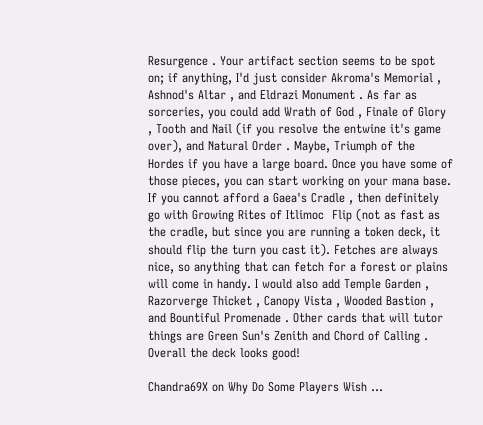Resurgence . Your artifact section seems to be spot on; if anything, I'd just consider Akroma's Memorial , Ashnod's Altar , and Eldrazi Monument . As far as sorceries, you could add Wrath of God , Finale of Glory , Tooth and Nail (if you resolve the entwine it's game over), and Natural Order . Maybe, Triumph of the Hordes if you have a large board. Once you have some of those pieces, you can start working on your mana base. If you cannot afford a Gaea's Cradle , then definitely go with Growing Rites of Itlimoc  Flip (not as fast as the cradle, but since you are running a token deck, it should flip the turn you cast it). Fetches are always nice, so anything that can fetch for a forest or plains will come in handy. I would also add Temple Garden , Razorverge Thicket , Canopy Vista , Wooded Bastion , and Bountiful Promenade . Other cards that will tutor things are Green Sun's Zenith and Chord of Calling . Overall the deck looks good!

Chandra69X on Why Do Some Players Wish ...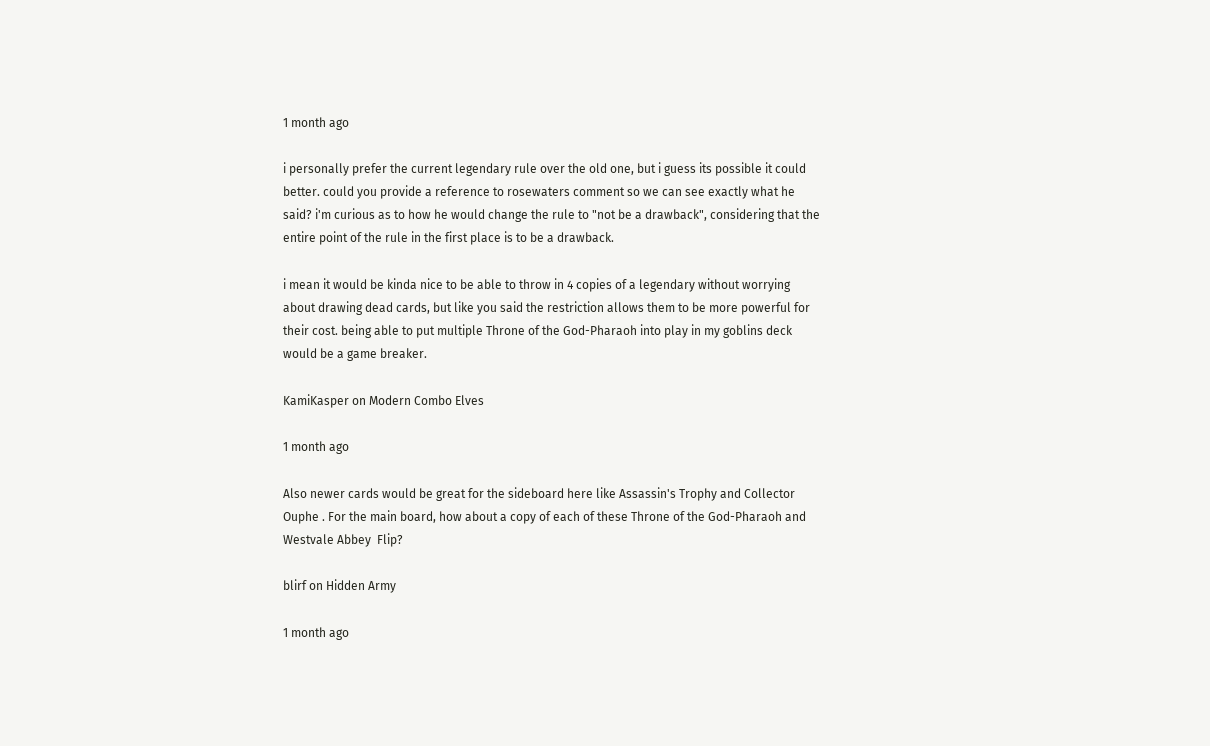1 month ago

i personally prefer the current legendary rule over the old one, but i guess its possible it could better. could you provide a reference to rosewaters comment so we can see exactly what he said? i'm curious as to how he would change the rule to "not be a drawback", considering that the entire point of the rule in the first place is to be a drawback.

i mean it would be kinda nice to be able to throw in 4 copies of a legendary without worrying about drawing dead cards, but like you said the restriction allows them to be more powerful for their cost. being able to put multiple Throne of the God-Pharaoh into play in my goblins deck would be a game breaker.

KamiKasper on Modern Combo Elves

1 month ago

Also newer cards would be great for the sideboard here like Assassin's Trophy and Collector Ouphe . For the main board, how about a copy of each of these Throne of the God-Pharaoh and Westvale Abbey  Flip?

blirf on Hidden Army

1 month ago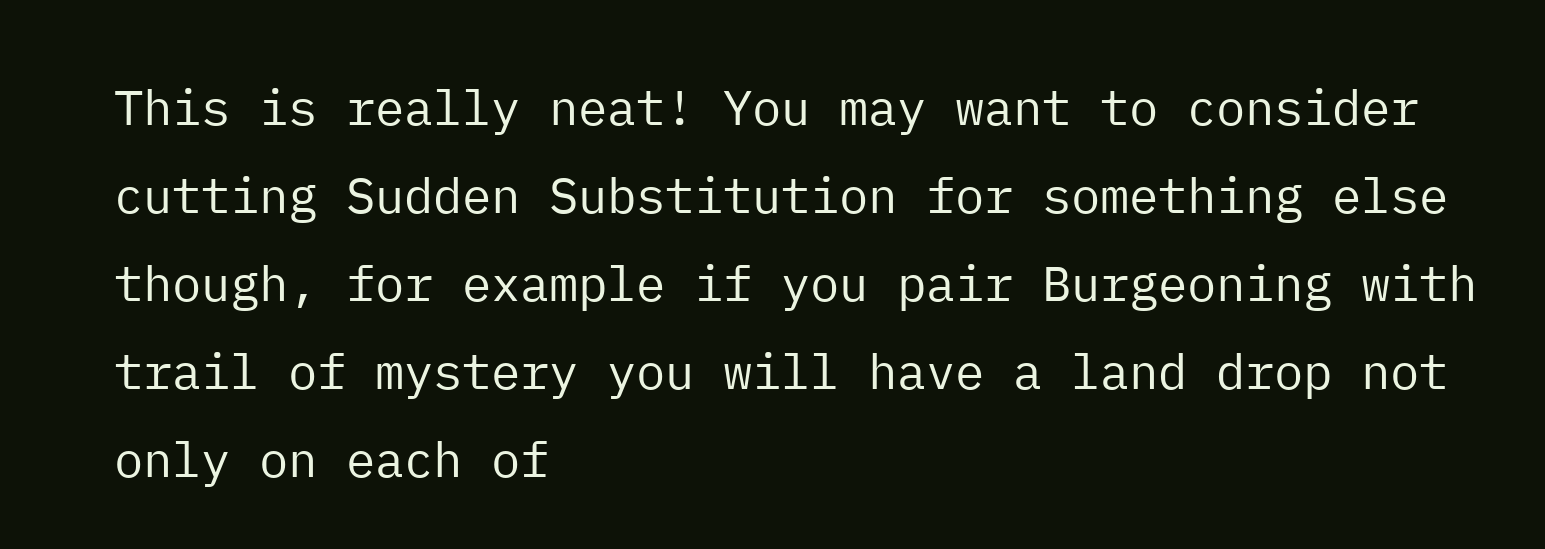This is really neat! You may want to consider cutting Sudden Substitution for something else though, for example if you pair Burgeoning with trail of mystery you will have a land drop not only on each of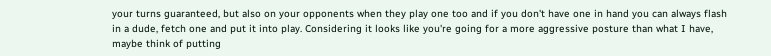your turns guaranteed, but also on your opponents when they play one too and if you don't have one in hand you can always flash in a dude, fetch one and put it into play. Considering it looks like you're going for a more aggressive posture than what I have, maybe think of putting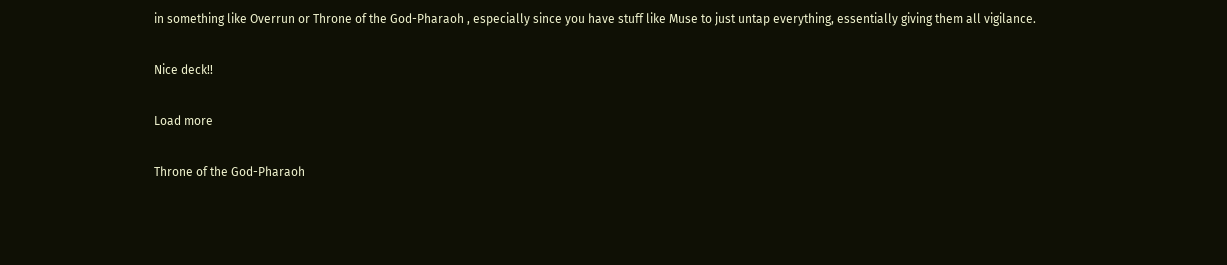in something like Overrun or Throne of the God-Pharaoh , especially since you have stuff like Muse to just untap everything, essentially giving them all vigilance.

Nice deck!!

Load more

Throne of the God-Pharaoh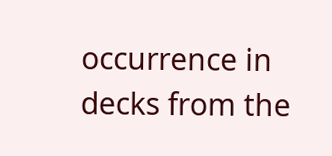occurrence in decks from the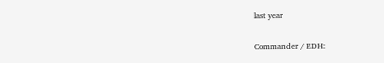last year

Commander / EDH: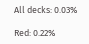All decks: 0.03%

Red: 0.22%